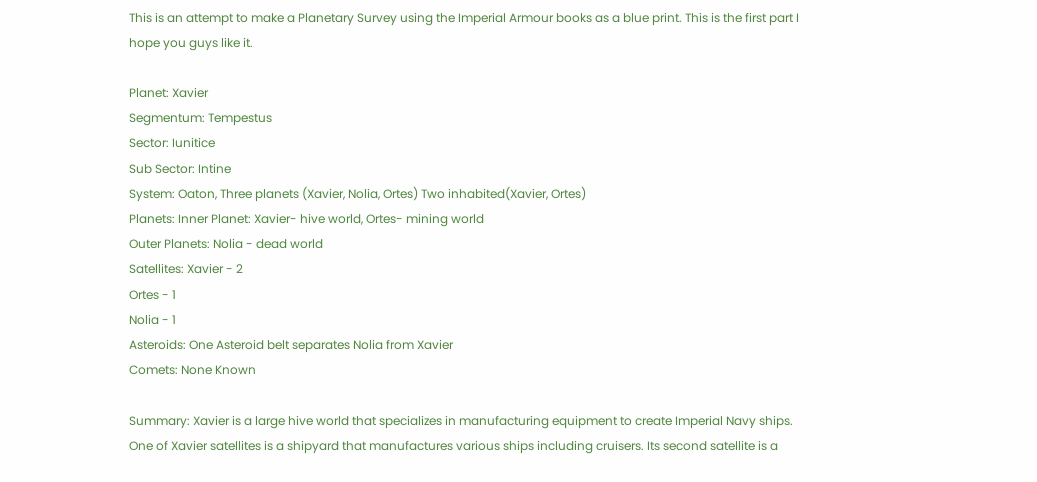This is an attempt to make a Planetary Survey using the Imperial Armour books as a blue print. This is the first part I hope you guys like it.

Planet: Xavier
Segmentum: Tempestus
Sector: Iunitice
Sub Sector: Intine
System: Oaton, Three planets (Xavier, Nolia, Ortes) Two inhabited(Xavier, Ortes)
Planets: Inner Planet: Xavier- hive world, Ortes- mining world
Outer Planets: Nolia - dead world
Satellites: Xavier - 2
Ortes - 1
Nolia - 1
Asteroids: One Asteroid belt separates Nolia from Xavier
Comets: None Known

Summary: Xavier is a large hive world that specializes in manufacturing equipment to create Imperial Navy ships. One of Xavier satellites is a shipyard that manufactures various ships including cruisers. Its second satellite is a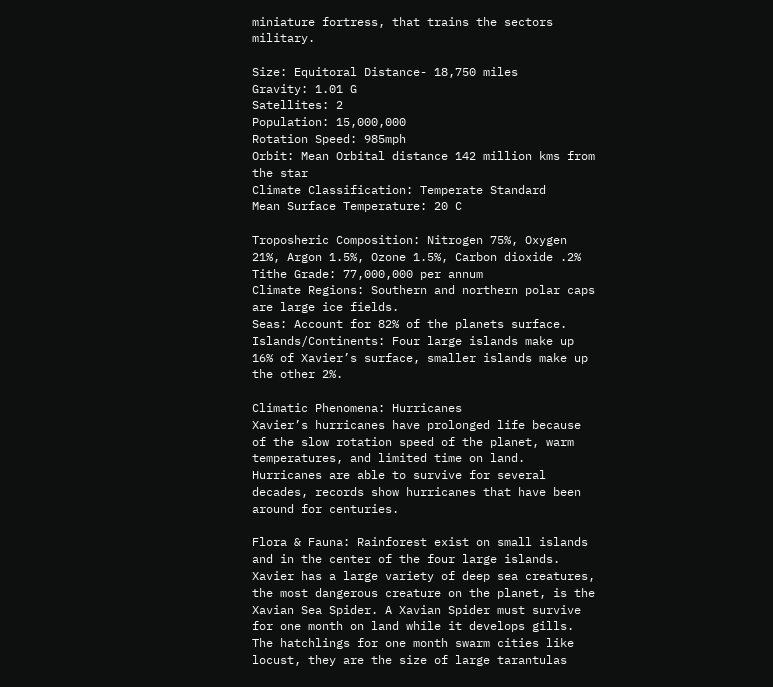miniature fortress, that trains the sectors military.

Size: Equitoral Distance- 18,750 miles
Gravity: 1.01 G
Satellites: 2
Population: 15,000,000
Rotation Speed: 985mph
Orbit: Mean Orbital distance 142 million kms from the star
Climate Classification: Temperate Standard
Mean Surface Temperature: 20 C

Troposheric Composition: Nitrogen 75%, Oxygen 21%, Argon 1.5%, Ozone 1.5%, Carbon dioxide .2%
Tithe Grade: 77,000,000 per annum
Climate Regions: Southern and northern polar caps are large ice fields.
Seas: Account for 82% of the planets surface.
Islands/Continents: Four large islands make up 16% of Xavier’s surface, smaller islands make up the other 2%.

Climatic Phenomena: Hurricanes
Xavier’s hurricanes have prolonged life because of the slow rotation speed of the planet, warm temperatures, and limited time on land. Hurricanes are able to survive for several decades, records show hurricanes that have been around for centuries.

Flora & Fauna: Rainforest exist on small islands and in the center of the four large islands. Xavier has a large variety of deep sea creatures, the most dangerous creature on the planet, is the Xavian Sea Spider. A Xavian Spider must survive for one month on land while it develops gills. The hatchlings for one month swarm cities like locust, they are the size of large tarantulas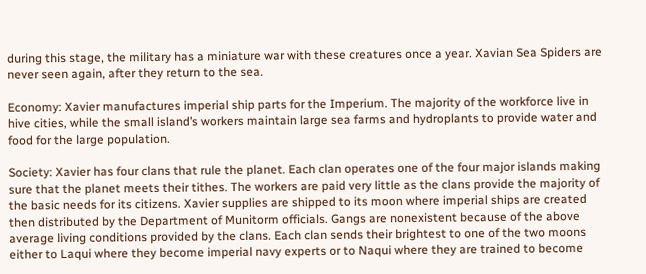during this stage, the military has a miniature war with these creatures once a year. Xavian Sea Spiders are never seen again, after they return to the sea.

Economy: Xavier manufactures imperial ship parts for the Imperium. The majority of the workforce live in hive cities, while the small island’s workers maintain large sea farms and hydroplants to provide water and food for the large population.

Society: Xavier has four clans that rule the planet. Each clan operates one of the four major islands making sure that the planet meets their tithes. The workers are paid very little as the clans provide the majority of the basic needs for its citizens. Xavier supplies are shipped to its moon where imperial ships are created then distributed by the Department of Munitorm officials. Gangs are nonexistent because of the above average living conditions provided by the clans. Each clan sends their brightest to one of the two moons either to Laqui where they become imperial navy experts or to Naqui where they are trained to become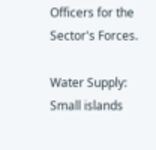Officers for the Sector's Forces.

Water Supply: Small islands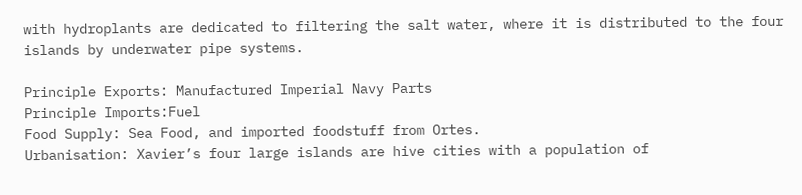with hydroplants are dedicated to filtering the salt water, where it is distributed to the four islands by underwater pipe systems.

Principle Exports: Manufactured Imperial Navy Parts
Principle Imports:Fuel
Food Supply: Sea Food, and imported foodstuff from Ortes.
Urbanisation: Xavier’s four large islands are hive cities with a population of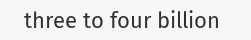three to four billion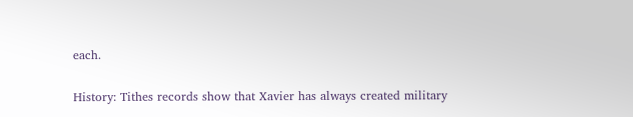each.

History: Tithes records show that Xavier has always created military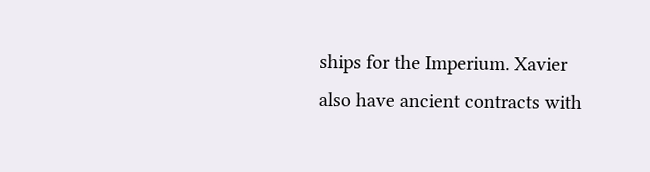ships for the Imperium. Xavier also have ancient contracts with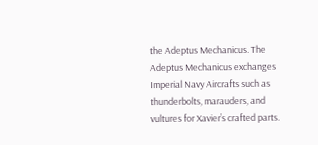the Adeptus Mechanicus. The Adeptus Mechanicus exchanges Imperial Navy Aircrafts such as thunderbolts, marauders, and vultures for Xavier’s crafted parts.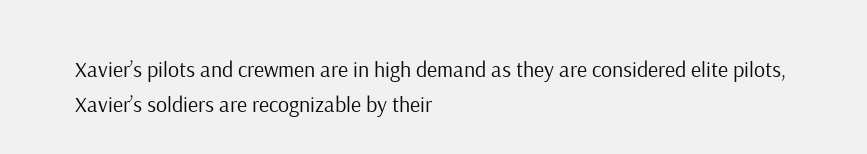Xavier’s pilots and crewmen are in high demand as they are considered elite pilots, Xavier’s soldiers are recognizable by their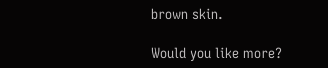brown skin.

Would you like more?